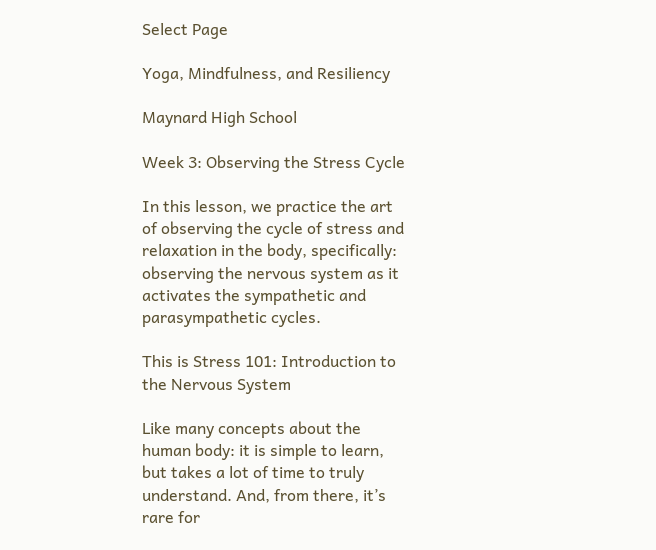Select Page

Yoga, Mindfulness, and Resiliency

Maynard High School

Week 3: Observing the Stress Cycle

In this lesson, we practice the art of observing the cycle of stress and relaxation in the body, specifically: observing the nervous system as it activates the sympathetic and parasympathetic cycles.

This is Stress 101: Introduction to the Nervous System

Like many concepts about the human body: it is simple to learn, but takes a lot of time to truly understand. And, from there, it’s rare for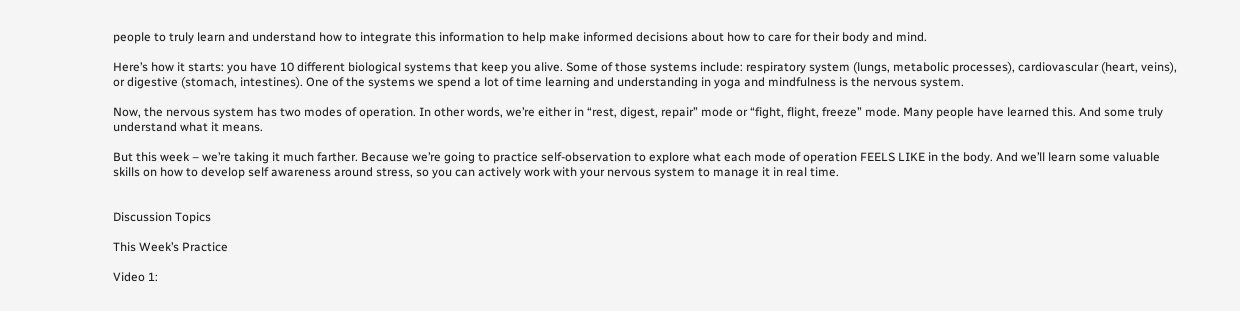people to truly learn and understand how to integrate this information to help make informed decisions about how to care for their body and mind.

Here’s how it starts: you have 10 different biological systems that keep you alive. Some of those systems include: respiratory system (lungs, metabolic processes), cardiovascular (heart, veins), or digestive (stomach, intestines). One of the systems we spend a lot of time learning and understanding in yoga and mindfulness is the nervous system.

Now, the nervous system has two modes of operation. In other words, we’re either in “rest, digest, repair” mode or “fight, flight, freeze” mode. Many people have learned this. And some truly understand what it means.

But this week – we’re taking it much farther. Because we’re going to practice self-observation to explore what each mode of operation FEELS LIKE in the body. And we’ll learn some valuable skills on how to develop self awareness around stress, so you can actively work with your nervous system to manage it in real time.


Discussion Topics

This Week’s Practice

Video 1: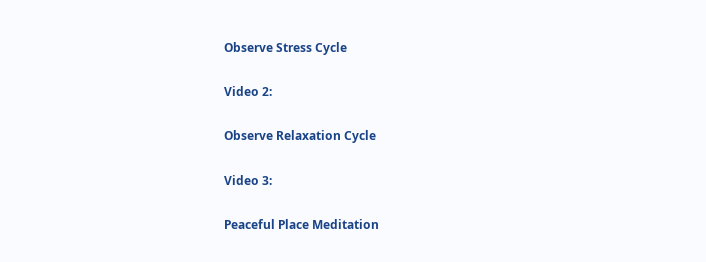Observe Stress Cycle

Video 2:

Observe Relaxation Cycle

Video 3:

Peaceful Place Meditation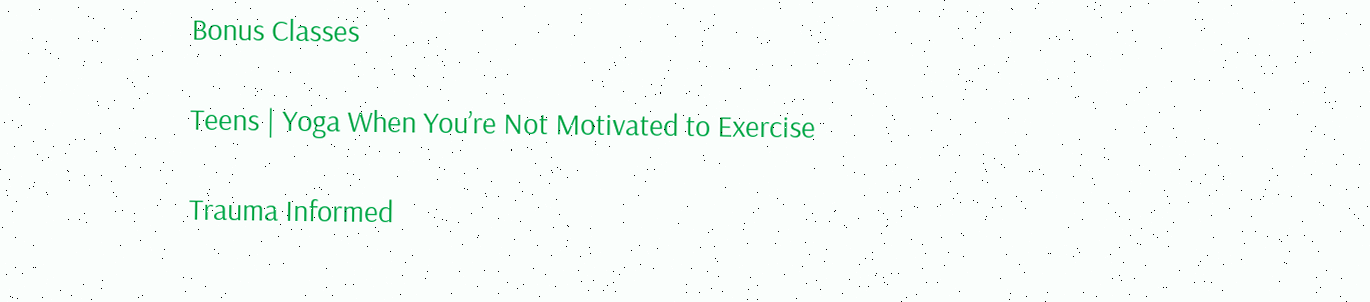Bonus Classes

Teens | Yoga When You’re Not Motivated to Exercise

Trauma Informed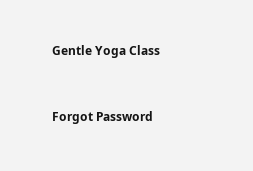Gentle Yoga Class


Forgot Password